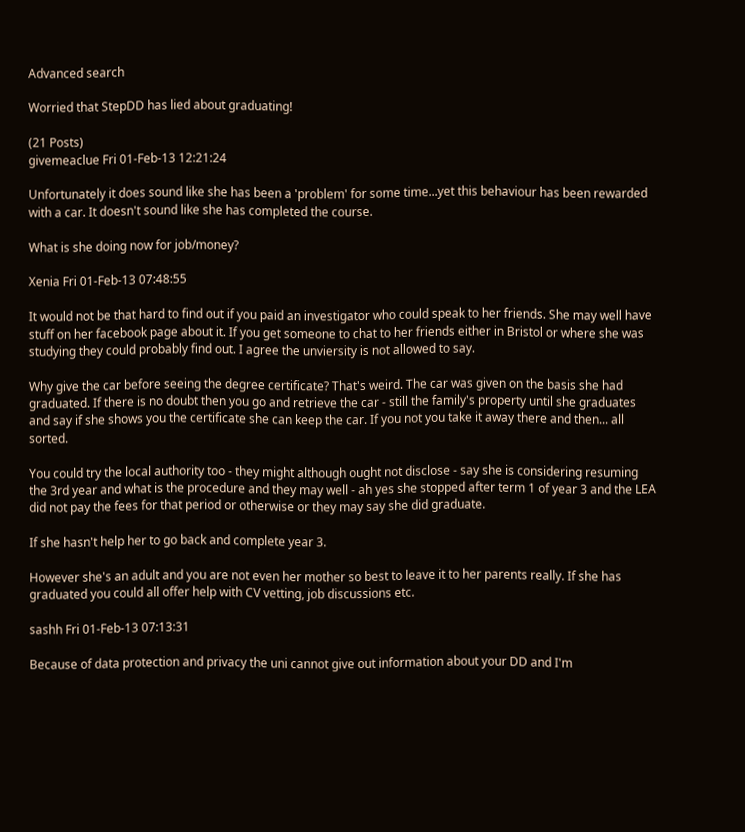Advanced search

Worried that StepDD has lied about graduating!

(21 Posts)
givemeaclue Fri 01-Feb-13 12:21:24

Unfortunately it does sound like she has been a 'problem' for some time...yet this behaviour has been rewarded with a car. It doesn't sound like she has completed the course.

What is she doing now for job/money?

Xenia Fri 01-Feb-13 07:48:55

It would not be that hard to find out if you paid an investigator who could speak to her friends. She may well have stuff on her facebook page about it. If you get someone to chat to her friends either in Bristol or where she was studying they could probably find out. I agree the unviersity is not allowed to say.

Why give the car before seeing the degree certificate? That's weird. The car was given on the basis she had graduated. If there is no doubt then you go and retrieve the car - still the family's property until she graduates and say if she shows you the certificate she can keep the car. If you not you take it away there and then... all sorted.

You could try the local authority too - they might although ought not disclose - say she is considering resuming the 3rd year and what is the procedure and they may well - ah yes she stopped after term 1 of year 3 and the LEA did not pay the fees for that period or otherwise or they may say she did graduate.

If she hasn't help her to go back and complete year 3.

However she's an adult and you are not even her mother so best to leave it to her parents really. If she has graduated you could all offer help with CV vetting, job discussions etc.

sashh Fri 01-Feb-13 07:13:31

Because of data protection and privacy the uni cannot give out information about your DD and I'm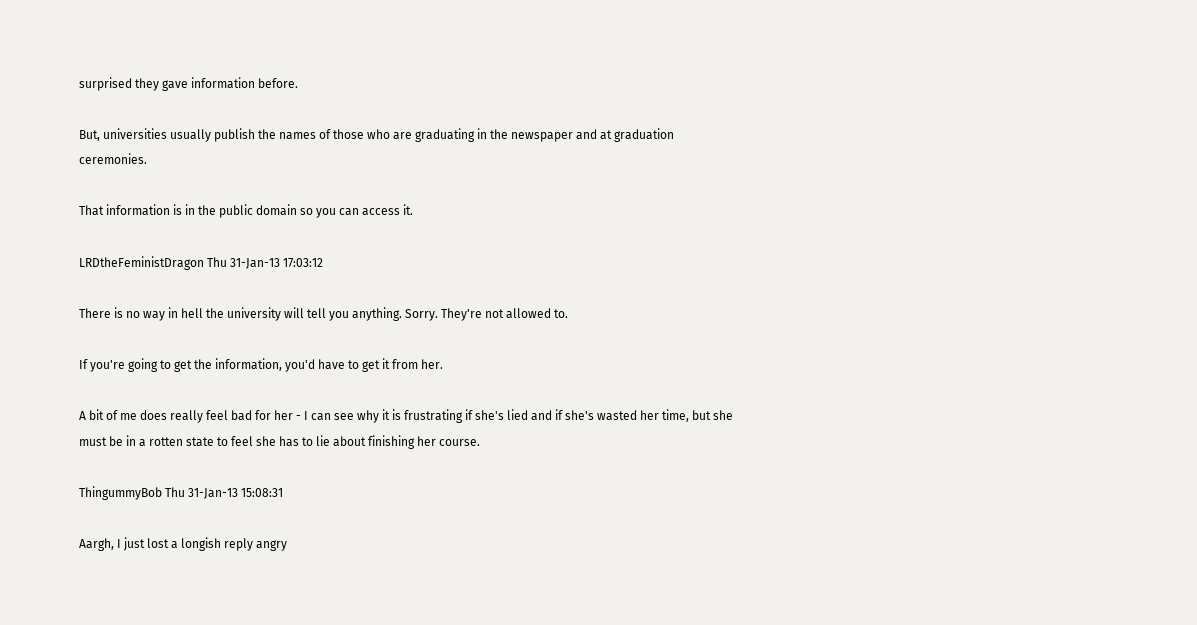surprised they gave information before.

But, universities usually publish the names of those who are graduating in the newspaper and at graduation ceremonies.

That information is in the public domain so you can access it.

LRDtheFeministDragon Thu 31-Jan-13 17:03:12

There is no way in hell the university will tell you anything. Sorry. They're not allowed to.

If you're going to get the information, you'd have to get it from her.

A bit of me does really feel bad for her - I can see why it is frustrating if she's lied and if she's wasted her time, but she must be in a rotten state to feel she has to lie about finishing her course.

ThingummyBob Thu 31-Jan-13 15:08:31

Aargh, I just lost a longish reply angry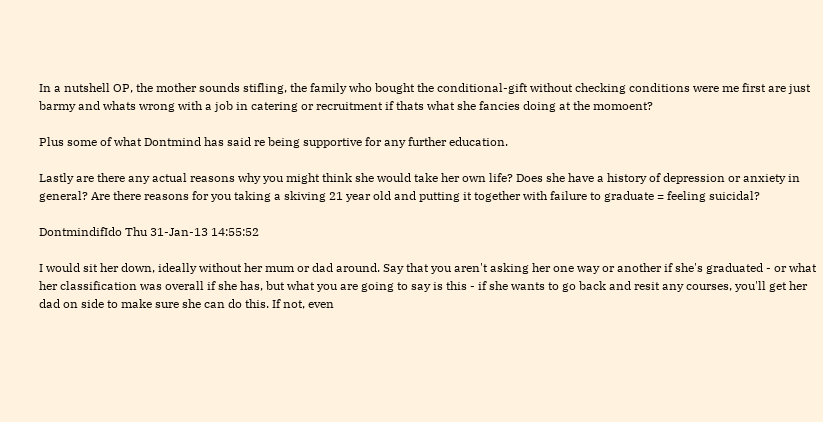In a nutshell OP, the mother sounds stifling, the family who bought the conditional-gift without checking conditions were me first are just barmy and whats wrong with a job in catering or recruitment if thats what she fancies doing at the momoent?

Plus some of what Dontmind has said re being supportive for any further education.

Lastly are there any actual reasons why you might think she would take her own life? Does she have a history of depression or anxiety in general? Are there reasons for you taking a skiving 21 year old and putting it together with failure to graduate = feeling suicidal?

DontmindifIdo Thu 31-Jan-13 14:55:52

I would sit her down, ideally without her mum or dad around. Say that you aren't asking her one way or another if she's graduated - or what her classification was overall if she has, but what you are going to say is this - if she wants to go back and resit any courses, you'll get her dad on side to make sure she can do this. If not, even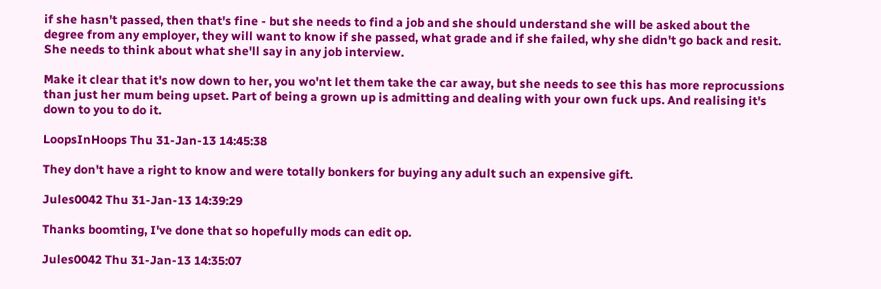if she hasn't passed, then that's fine - but she needs to find a job and she should understand she will be asked about the degree from any employer, they will want to know if she passed, what grade and if she failed, why she didn't go back and resit. She needs to think about what she'll say in any job interview.

Make it clear that it's now down to her, you wo'nt let them take the car away, but she needs to see this has more reprocussions than just her mum being upset. Part of being a grown up is admitting and dealing with your own fuck ups. And realising it's down to you to do it.

LoopsInHoops Thu 31-Jan-13 14:45:38

They don't have a right to know and were totally bonkers for buying any adult such an expensive gift.

Jules0042 Thu 31-Jan-13 14:39:29

Thanks boomting, I've done that so hopefully mods can edit op.

Jules0042 Thu 31-Jan-13 14:35:07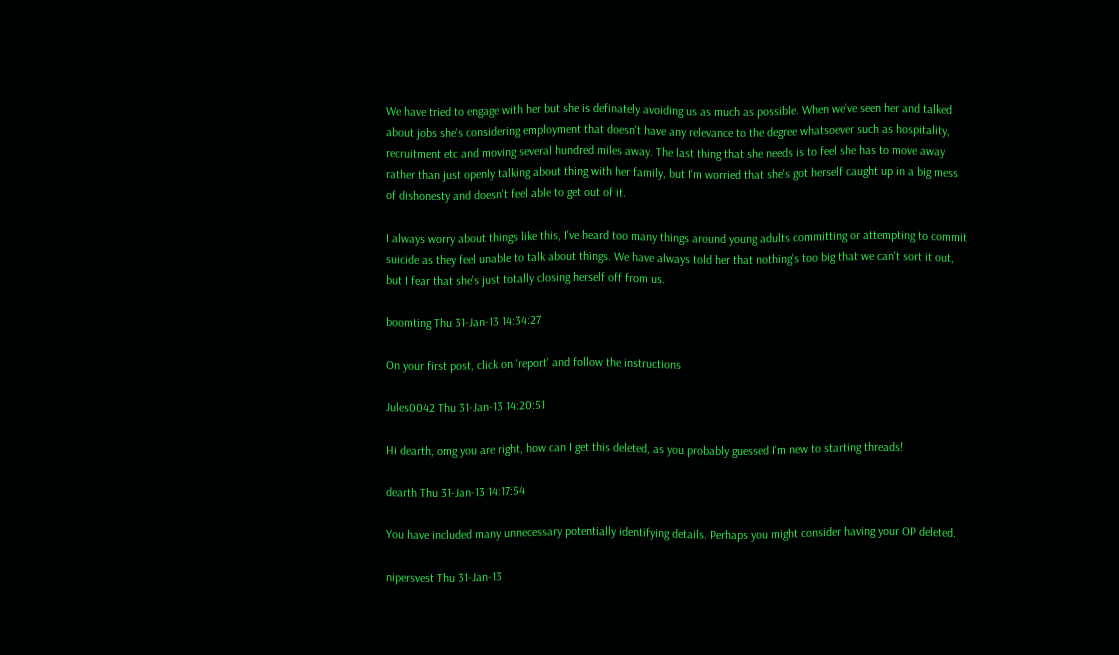We have tried to engage with her but she is definately avoiding us as much as possible. When we've seen her and talked about jobs she's considering employment that doesn't have any relevance to the degree whatsoever such as hospitality, recruitment etc and moving several hundred miles away. The last thing that she needs is to feel she has to move away rather than just openly talking about thing with her family, but I'm worried that she's got herself caught up in a big mess of dishonesty and doesn't feel able to get out of it.

I always worry about things like this, I've heard too many things around young adults committing or attempting to commit suicide as they feel unable to talk about things. We have always told her that nothing's too big that we can't sort it out, but I fear that she's just totally closing herself off from us.

boomting Thu 31-Jan-13 14:34:27

On your first post, click on 'report' and follow the instructions

Jules0042 Thu 31-Jan-13 14:20:51

Hi dearth, omg you are right, how can I get this deleted, as you probably guessed I'm new to starting threads!

dearth Thu 31-Jan-13 14:17:54

You have included many unnecessary potentially identifying details. Perhaps you might consider having your OP deleted.

nipersvest Thu 31-Jan-13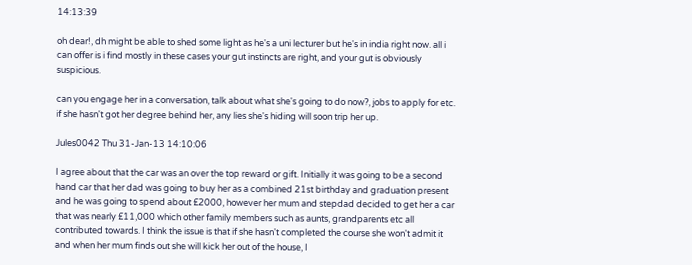14:13:39

oh dear!, dh might be able to shed some light as he's a uni lecturer but he's in india right now. all i can offer is i find mostly in these cases your gut instincts are right, and your gut is obviously suspicious.

can you engage her in a conversation, talk about what she's going to do now?, jobs to apply for etc. if she hasn't got her degree behind her, any lies she's hiding will soon trip her up.

Jules0042 Thu 31-Jan-13 14:10:06

I agree about that the car was an over the top reward or gift. Initially it was going to be a second hand car that her dad was going to buy her as a combined 21st birthday and graduation present and he was going to spend about £2000, however her mum and stepdad decided to get her a car that was nearly £11,000 which other family members such as aunts, grandparents etc all contributed towards. I think the issue is that if she hasn't completed the course she won't admit it and when her mum finds out she will kick her out of the house, I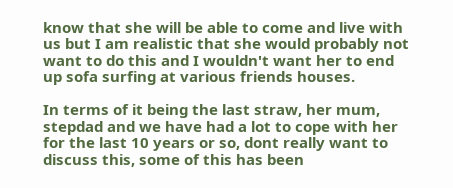know that she will be able to come and live with us but I am realistic that she would probably not want to do this and I wouldn't want her to end up sofa surfing at various friends houses.

In terms of it being the last straw, her mum, stepdad and we have had a lot to cope with her for the last 10 years or so, dont really want to discuss this, some of this has been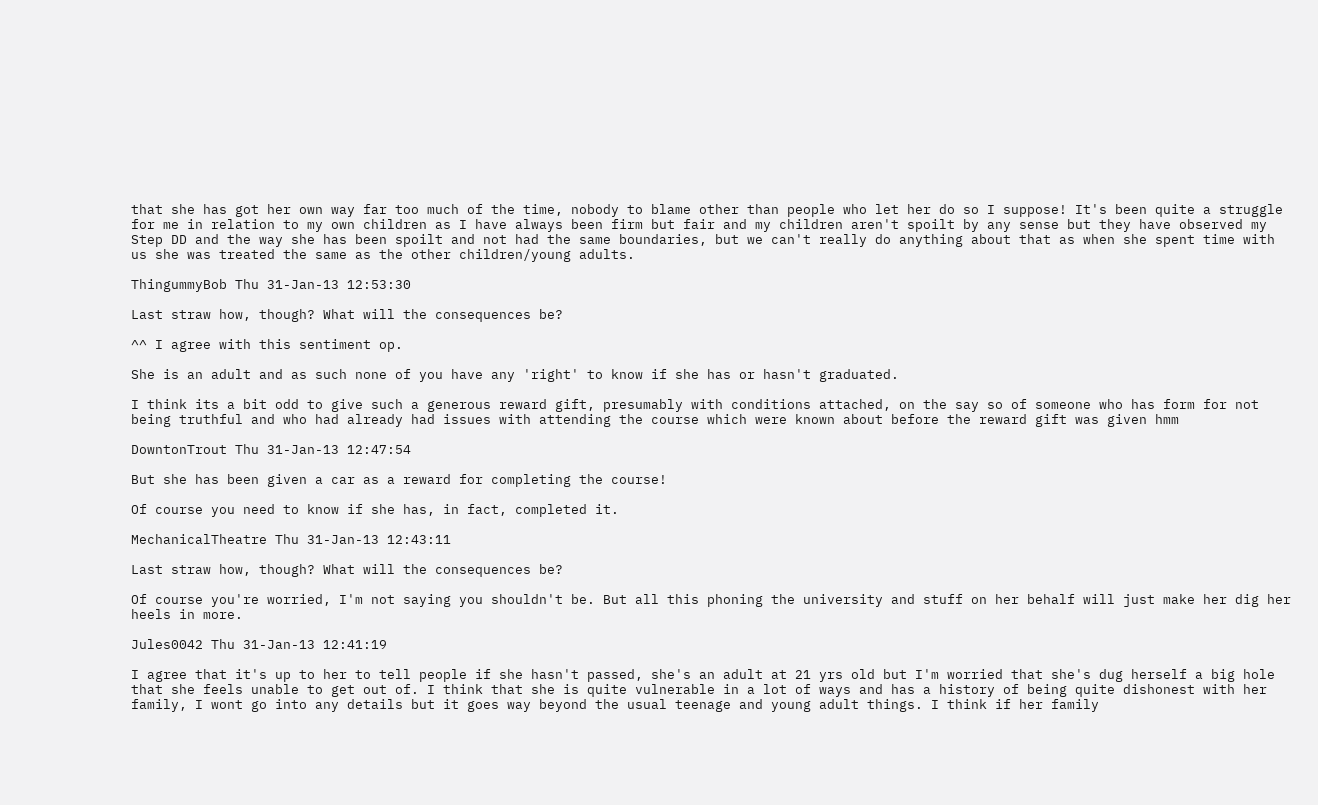that she has got her own way far too much of the time, nobody to blame other than people who let her do so I suppose! It's been quite a struggle for me in relation to my own children as I have always been firm but fair and my children aren't spoilt by any sense but they have observed my Step DD and the way she has been spoilt and not had the same boundaries, but we can't really do anything about that as when she spent time with us she was treated the same as the other children/young adults.

ThingummyBob Thu 31-Jan-13 12:53:30

Last straw how, though? What will the consequences be?

^^ I agree with this sentiment op.

She is an adult and as such none of you have any 'right' to know if she has or hasn't graduated.

I think its a bit odd to give such a generous reward gift, presumably with conditions attached, on the say so of someone who has form for not being truthful and who had already had issues with attending the course which were known about before the reward gift was given hmm

DowntonTrout Thu 31-Jan-13 12:47:54

But she has been given a car as a reward for completing the course!

Of course you need to know if she has, in fact, completed it.

MechanicalTheatre Thu 31-Jan-13 12:43:11

Last straw how, though? What will the consequences be?

Of course you're worried, I'm not saying you shouldn't be. But all this phoning the university and stuff on her behalf will just make her dig her heels in more.

Jules0042 Thu 31-Jan-13 12:41:19

I agree that it's up to her to tell people if she hasn't passed, she's an adult at 21 yrs old but I'm worried that she's dug herself a big hole that she feels unable to get out of. I think that she is quite vulnerable in a lot of ways and has a history of being quite dishonest with her family, I wont go into any details but it goes way beyond the usual teenage and young adult things. I think if her family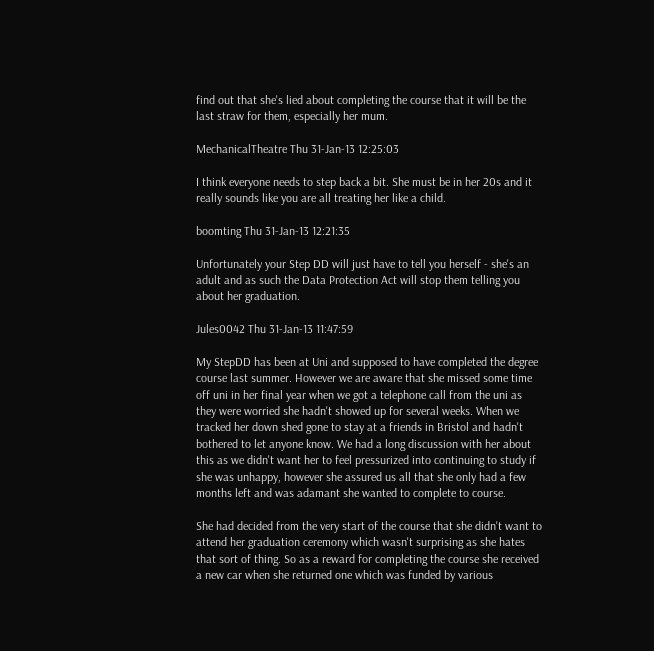find out that she's lied about completing the course that it will be the last straw for them, especially her mum.

MechanicalTheatre Thu 31-Jan-13 12:25:03

I think everyone needs to step back a bit. She must be in her 20s and it really sounds like you are all treating her like a child.

boomting Thu 31-Jan-13 12:21:35

Unfortunately your Step DD will just have to tell you herself - she's an adult and as such the Data Protection Act will stop them telling you about her graduation.

Jules0042 Thu 31-Jan-13 11:47:59

My StepDD has been at Uni and supposed to have completed the degree course last summer. However we are aware that she missed some time off uni in her final year when we got a telephone call from the uni as they were worried she hadn't showed up for several weeks. When we tracked her down shed gone to stay at a friends in Bristol and hadn't bothered to let anyone know. We had a long discussion with her about this as we didn't want her to feel pressurized into continuing to study if she was unhappy, however she assured us all that she only had a few months left and was adamant she wanted to complete to course.

She had decided from the very start of the course that she didn't want to attend her graduation ceremony which wasn't surprising as she hates that sort of thing. So as a reward for completing the course she received a new car when she returned one which was funded by various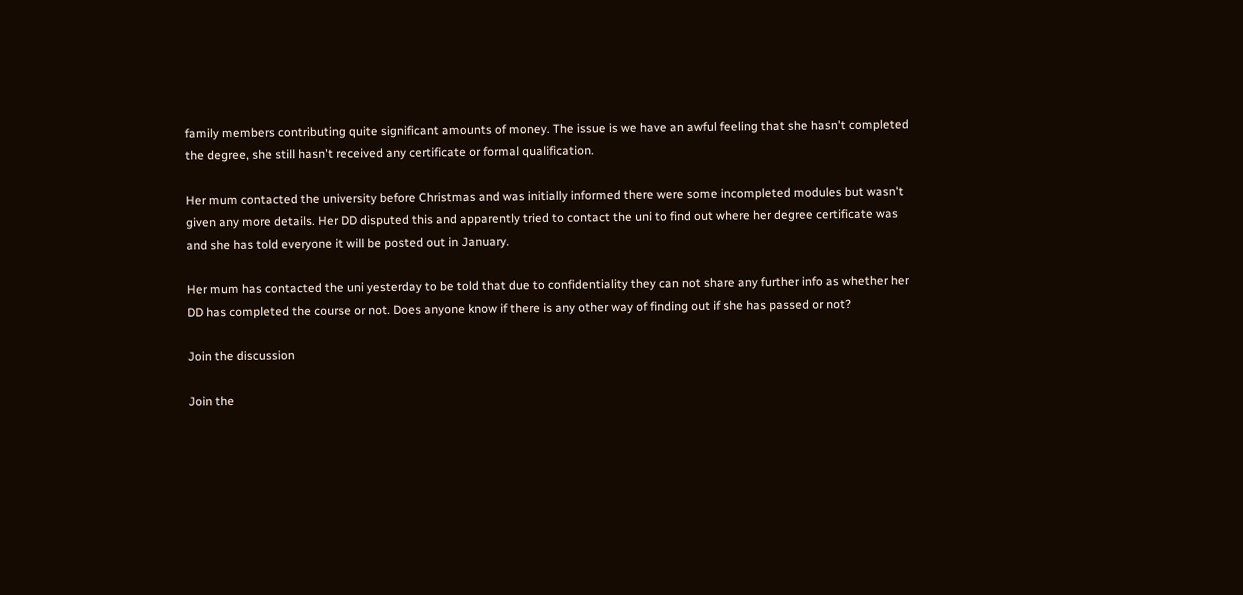family members contributing quite significant amounts of money. The issue is we have an awful feeling that she hasn't completed the degree, she still hasn't received any certificate or formal qualification.

Her mum contacted the university before Christmas and was initially informed there were some incompleted modules but wasn't given any more details. Her DD disputed this and apparently tried to contact the uni to find out where her degree certificate was and she has told everyone it will be posted out in January.

Her mum has contacted the uni yesterday to be told that due to confidentiality they can not share any further info as whether her DD has completed the course or not. Does anyone know if there is any other way of finding out if she has passed or not?

Join the discussion

Join the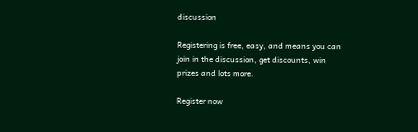discussion

Registering is free, easy, and means you can join in the discussion, get discounts, win prizes and lots more.

Register now